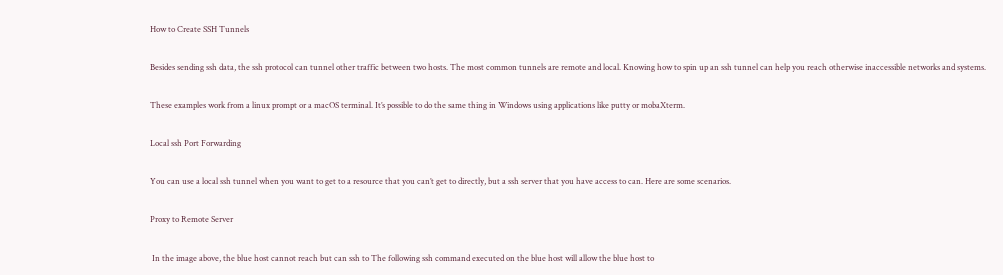How to Create SSH Tunnels

Besides sending ssh data, the ssh protocol can tunnel other traffic between two hosts. The most common tunnels are remote and local. Knowing how to spin up an ssh tunnel can help you reach otherwise inaccessible networks and systems.

These examples work from a linux prompt or a macOS terminal. It’s possible to do the same thing in Windows using applications like putty or mobaXterm.

Local ssh Port Forwarding

You can use a local ssh tunnel when you want to get to a resource that you can’t get to directly, but a ssh server that you have access to can. Here are some scenarios.

Proxy to Remote Server

 In the image above, the blue host cannot reach but can ssh to The following ssh command executed on the blue host will allow the blue host to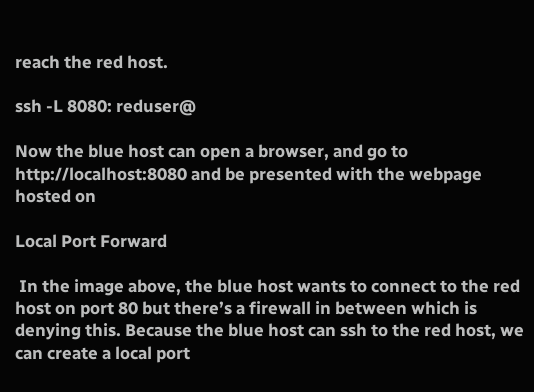reach the red host.

ssh -L 8080: reduser@

Now the blue host can open a browser, and go to http://localhost:8080 and be presented with the webpage hosted on

Local Port Forward

 In the image above, the blue host wants to connect to the red host on port 80 but there’s a firewall in between which is denying this. Because the blue host can ssh to the red host, we can create a local port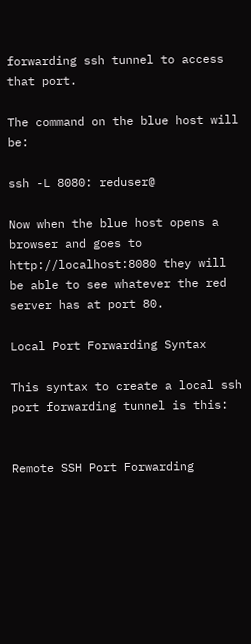forwarding ssh tunnel to access that port.

The command on the blue host will be:

ssh -L 8080: reduser@

Now when the blue host opens a browser and goes to http://localhost:8080 they will be able to see whatever the red server has at port 80.

Local Port Forwarding Syntax

This syntax to create a local ssh port forwarding tunnel is this:


Remote SSH Port Forwarding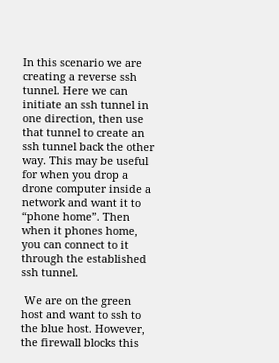In this scenario we are creating a reverse ssh tunnel. Here we can initiate an ssh tunnel in one direction, then use that tunnel to create an ssh tunnel back the other way. This may be useful for when you drop a drone computer inside a network and want it to “phone home”. Then when it phones home, you can connect to it through the established ssh tunnel.

 We are on the green host and want to ssh to the blue host. However, the firewall blocks this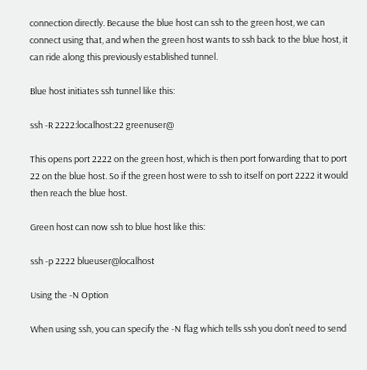connection directly. Because the blue host can ssh to the green host, we can connect using that, and when the green host wants to ssh back to the blue host, it can ride along this previously established tunnel.

Blue host initiates ssh tunnel like this:

ssh -R 2222:localhost:22 greenuser@

This opens port 2222 on the green host, which is then port forwarding that to port 22 on the blue host. So if the green host were to ssh to itself on port 2222 it would then reach the blue host.

Green host can now ssh to blue host like this:

ssh -p 2222 blueuser@localhost

Using the -N Option

When using ssh, you can specify the -N flag which tells ssh you don’t need to send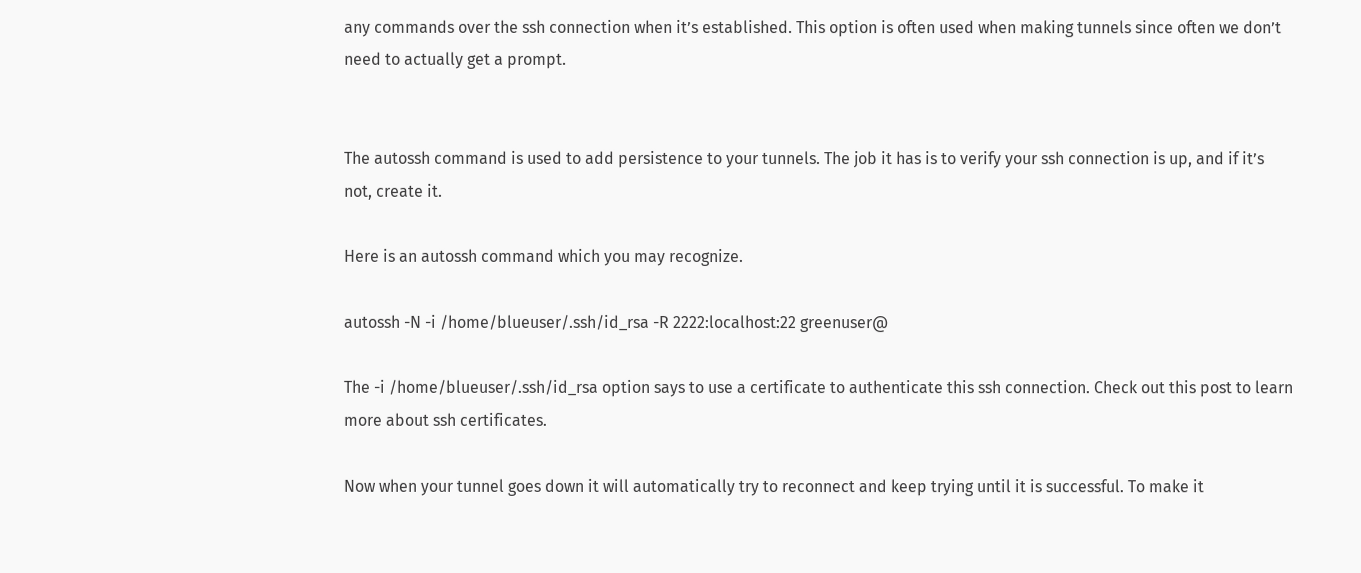any commands over the ssh connection when it’s established. This option is often used when making tunnels since often we don’t need to actually get a prompt.


The autossh command is used to add persistence to your tunnels. The job it has is to verify your ssh connection is up, and if it’s not, create it.

Here is an autossh command which you may recognize.

autossh -N -i /home/blueuser/.ssh/id_rsa -R 2222:localhost:22 greenuser@

The -i /home/blueuser/.ssh/id_rsa option says to use a certificate to authenticate this ssh connection. Check out this post to learn more about ssh certificates.

Now when your tunnel goes down it will automatically try to reconnect and keep trying until it is successful. To make it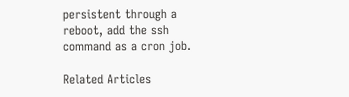persistent through a reboot, add the ssh command as a cron job.

Related Articles